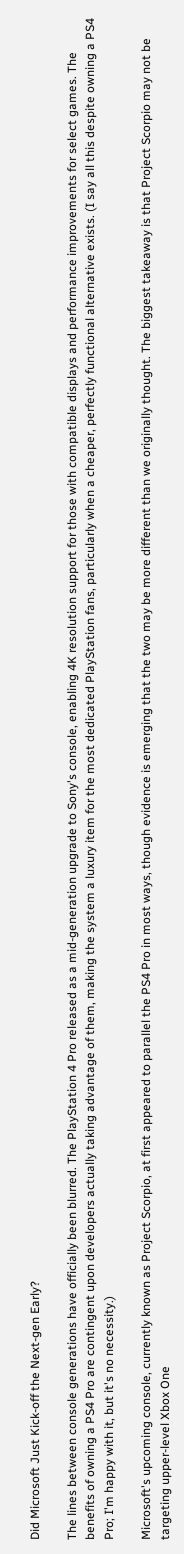Did Microsoft Just Kick-off the Next-gen Early?

The lines between console generations have officially been blurred. The PlayStation 4 Pro released as a mid-generation upgrade to Sony's console, enabling 4K resolution support for those with compatible displays and performance improvements for select games. The benefits of owning a PS4 Pro are contingent upon developers actually taking advantage of them, making the system a luxury item for the most dedicated PlayStation fans, particularly when a cheaper, perfectly functional alternative exists. (I say all this despite owning a PS4 Pro; I'm happy with it, but it's no necessity.)

Microsoft's upcoming console, currently known as Project Scorpio, at first appeared to parallel the PS4 Pro in most ways, though evidence is emerging that the two may be more different than we originally thought. The biggest takeaway is that Project Scorpio may not be targeting upper-level Xbox One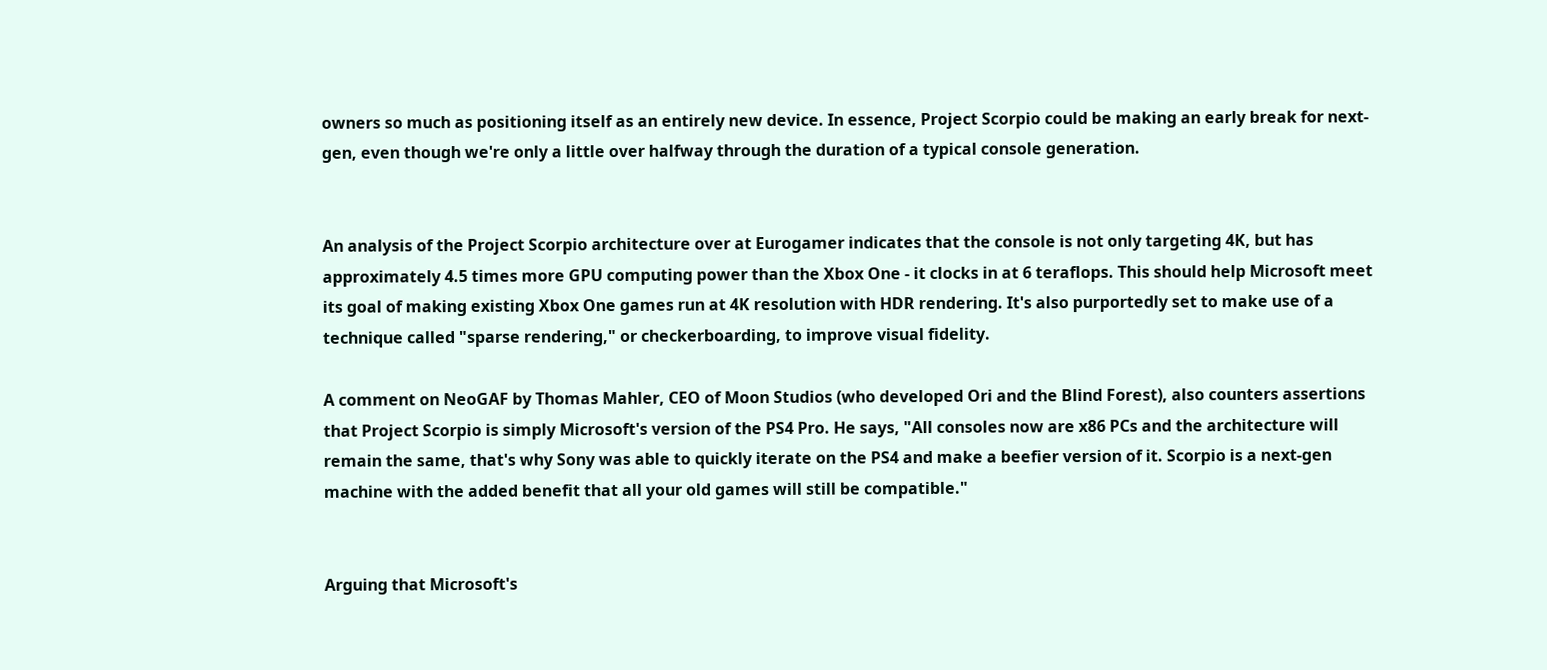owners so much as positioning itself as an entirely new device. In essence, Project Scorpio could be making an early break for next-gen, even though we're only a little over halfway through the duration of a typical console generation.


An analysis of the Project Scorpio architecture over at Eurogamer indicates that the console is not only targeting 4K, but has approximately 4.5 times more GPU computing power than the Xbox One - it clocks in at 6 teraflops. This should help Microsoft meet its goal of making existing Xbox One games run at 4K resolution with HDR rendering. It's also purportedly set to make use of a technique called "sparse rendering," or checkerboarding, to improve visual fidelity.

A comment on NeoGAF by Thomas Mahler, CEO of Moon Studios (who developed Ori and the Blind Forest), also counters assertions that Project Scorpio is simply Microsoft's version of the PS4 Pro. He says, "All consoles now are x86 PCs and the architecture will remain the same, that's why Sony was able to quickly iterate on the PS4 and make a beefier version of it. Scorpio is a next-gen machine with the added benefit that all your old games will still be compatible."


Arguing that Microsoft's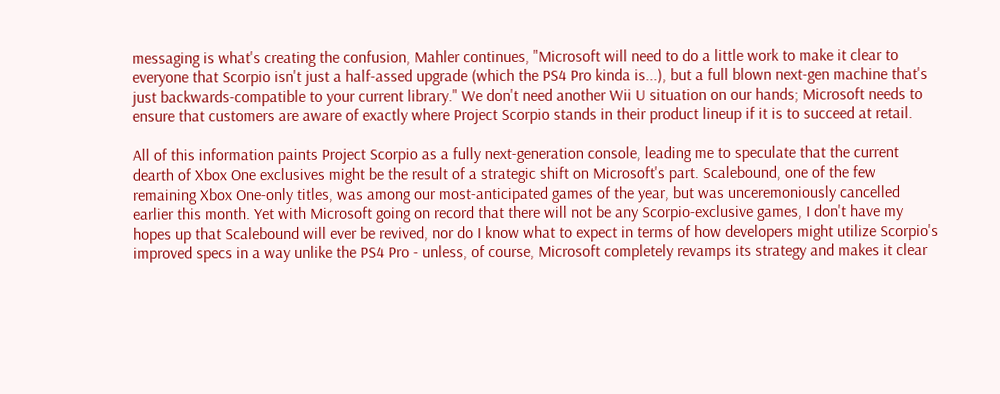messaging is what's creating the confusion, Mahler continues, "Microsoft will need to do a little work to make it clear to everyone that Scorpio isn't just a half-assed upgrade (which the PS4 Pro kinda is...), but a full blown next-gen machine that's just backwards-compatible to your current library." We don't need another Wii U situation on our hands; Microsoft needs to ensure that customers are aware of exactly where Project Scorpio stands in their product lineup if it is to succeed at retail.

All of this information paints Project Scorpio as a fully next-generation console, leading me to speculate that the current dearth of Xbox One exclusives might be the result of a strategic shift on Microsoft's part. Scalebound, one of the few remaining Xbox One-only titles, was among our most-anticipated games of the year, but was unceremoniously cancelled earlier this month. Yet with Microsoft going on record that there will not be any Scorpio-exclusive games, I don't have my hopes up that Scalebound will ever be revived, nor do I know what to expect in terms of how developers might utilize Scorpio's improved specs in a way unlike the PS4 Pro - unless, of course, Microsoft completely revamps its strategy and makes it clear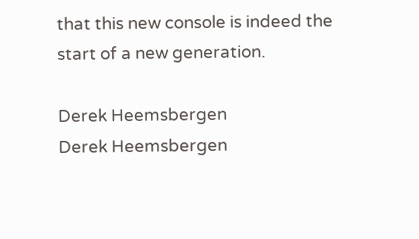that this new console is indeed the start of a new generation.

Derek Heemsbergen
Derek Heemsbergen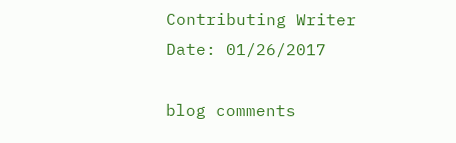Contributing Writer
Date: 01/26/2017

blog comments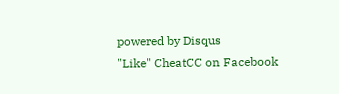powered by Disqus
"Like" CheatCC on Facebook